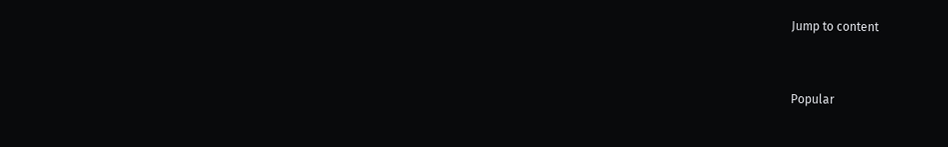Jump to content


Popular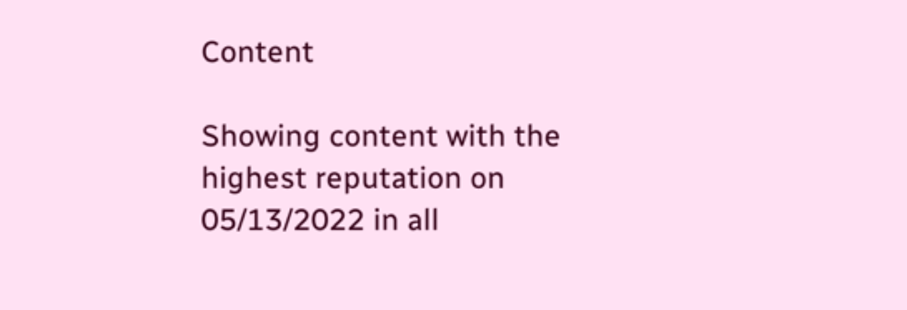Content

Showing content with the highest reputation on 05/13/2022 in all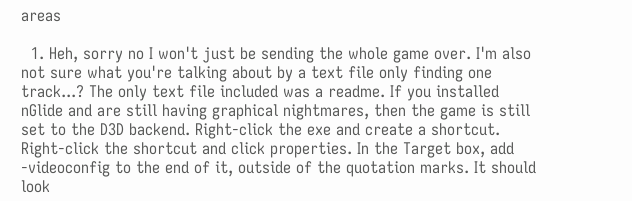areas

  1. Heh, sorry no I won't just be sending the whole game over. I'm also not sure what you're talking about by a text file only finding one track...? The only text file included was a readme. If you installed nGlide and are still having graphical nightmares, then the game is still set to the D3D backend. Right-click the exe and create a shortcut. Right-click the shortcut and click properties. In the Target box, add -videoconfig to the end of it, outside of the quotation marks. It should look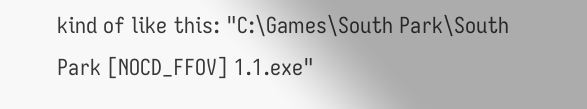kind of like this: "C:\Games\South Park\South Park [NOCD_FFOV] 1.1.exe"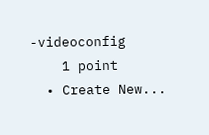-videoconfig
    1 point
  • Create New...